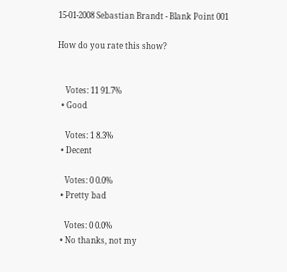15-01-2008 Sebastian Brandt - Blank Point 001

How do you rate this show?


    Votes: 11 91.7%
  • Good

    Votes: 1 8.3%
  • Decent

    Votes: 0 0.0%
  • Pretty bad

    Votes: 0 0.0%
  • No thanks, not my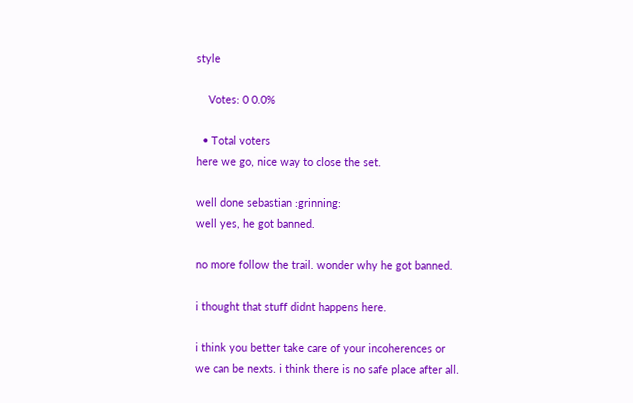style

    Votes: 0 0.0%

  • Total voters
here we go, nice way to close the set.

well done sebastian :grinning:
well yes, he got banned.

no more follow the trail. wonder why he got banned.

i thought that stuff didnt happens here.

i think you better take care of your incoherences or we can be nexts. i think there is no safe place after all.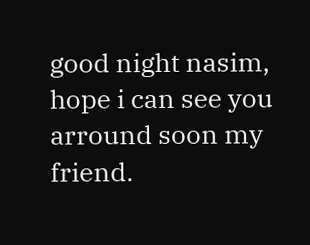good night nasim, hope i can see you arround soon my friend.